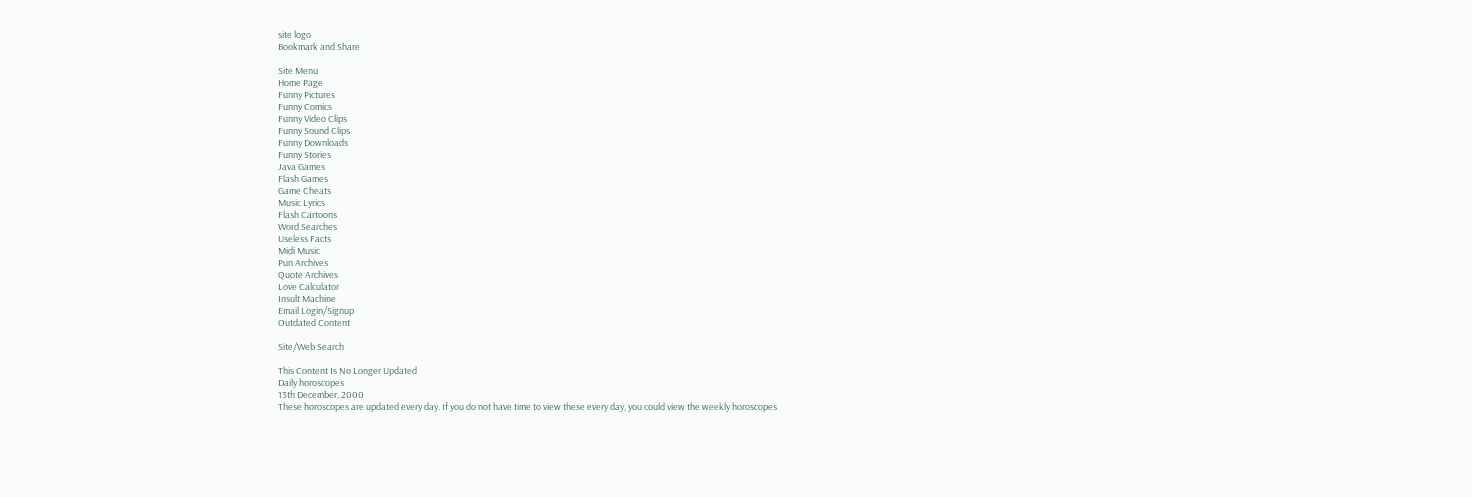site logo
Bookmark and Share

Site Menu
Home Page
Funny Pictures
Funny Comics
Funny Video Clips
Funny Sound Clips
Funny Downloads
Funny Stories
Java Games
Flash Games
Game Cheats
Music Lyrics
Flash Cartoons
Word Searches
Useless Facts
Midi Music
Pun Archives
Quote Archives
Love Calculator
Insult Machine
Email Login/Signup
Outdated Content

Site/Web Search

This Content Is No Longer Updated
Daily horoscopes
13th December, 2000
These horoscopes are updated every day. If you do not have time to view these every day, you could view the weekly horoscopes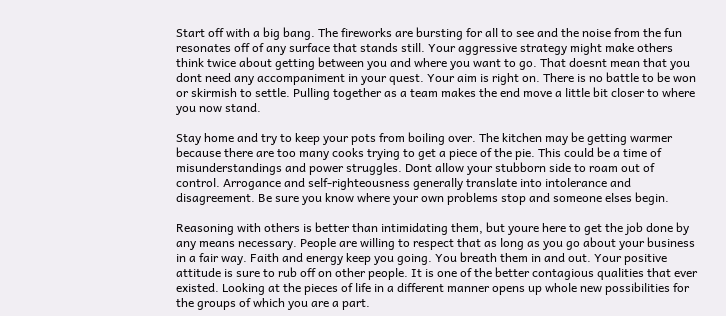Start off with a big bang. The fireworks are bursting for all to see and the noise from the fun resonates off of any surface that stands still. Your aggressive strategy might make others think twice about getting between you and where you want to go. That doesnt mean that you dont need any accompaniment in your quest. Your aim is right on. There is no battle to be won or skirmish to settle. Pulling together as a team makes the end move a little bit closer to where you now stand.

Stay home and try to keep your pots from boiling over. The kitchen may be getting warmer because there are too many cooks trying to get a piece of the pie. This could be a time of misunderstandings and power struggles. Dont allow your stubborn side to roam out of control. Arrogance and self-righteousness generally translate into intolerance and disagreement. Be sure you know where your own problems stop and someone elses begin.

Reasoning with others is better than intimidating them, but youre here to get the job done by any means necessary. People are willing to respect that as long as you go about your business in a fair way. Faith and energy keep you going. You breath them in and out. Your positive attitude is sure to rub off on other people. It is one of the better contagious qualities that ever existed. Looking at the pieces of life in a different manner opens up whole new possibilities for the groups of which you are a part.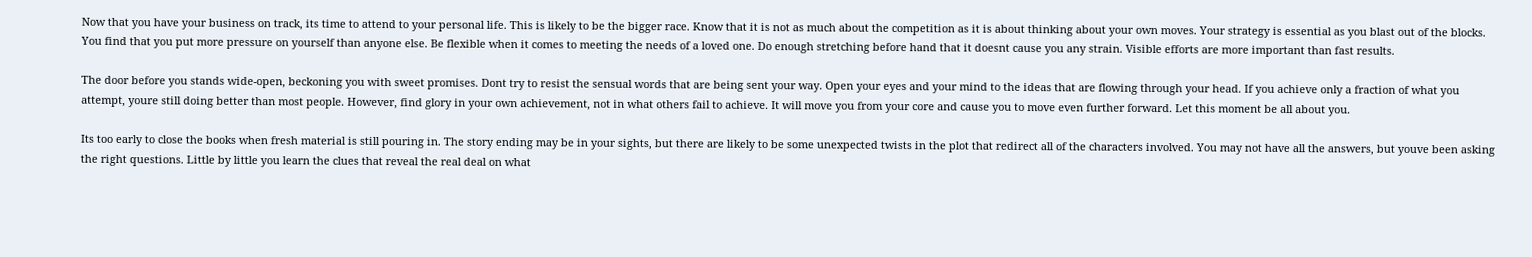Now that you have your business on track, its time to attend to your personal life. This is likely to be the bigger race. Know that it is not as much about the competition as it is about thinking about your own moves. Your strategy is essential as you blast out of the blocks. You find that you put more pressure on yourself than anyone else. Be flexible when it comes to meeting the needs of a loved one. Do enough stretching before hand that it doesnt cause you any strain. Visible efforts are more important than fast results.

The door before you stands wide-open, beckoning you with sweet promises. Dont try to resist the sensual words that are being sent your way. Open your eyes and your mind to the ideas that are flowing through your head. If you achieve only a fraction of what you attempt, youre still doing better than most people. However, find glory in your own achievement, not in what others fail to achieve. It will move you from your core and cause you to move even further forward. Let this moment be all about you.

Its too early to close the books when fresh material is still pouring in. The story ending may be in your sights, but there are likely to be some unexpected twists in the plot that redirect all of the characters involved. You may not have all the answers, but youve been asking the right questions. Little by little you learn the clues that reveal the real deal on what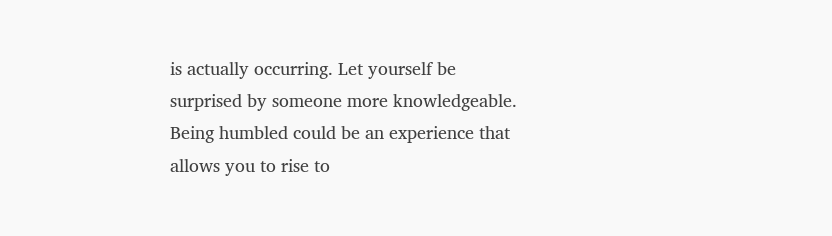is actually occurring. Let yourself be surprised by someone more knowledgeable. Being humbled could be an experience that allows you to rise to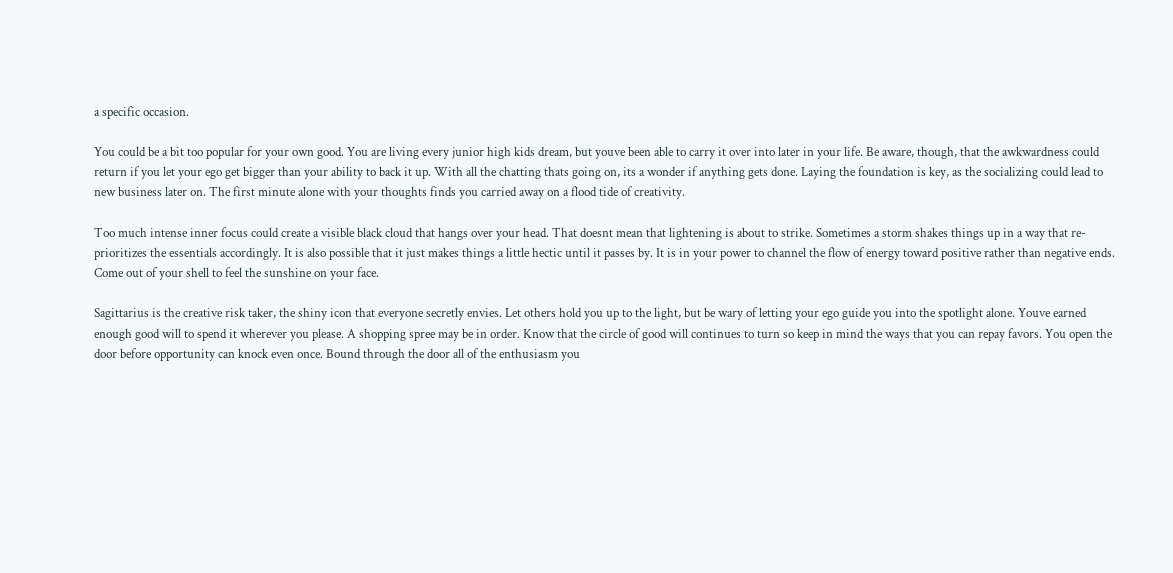a specific occasion.

You could be a bit too popular for your own good. You are living every junior high kids dream, but youve been able to carry it over into later in your life. Be aware, though, that the awkwardness could return if you let your ego get bigger than your ability to back it up. With all the chatting thats going on, its a wonder if anything gets done. Laying the foundation is key, as the socializing could lead to new business later on. The first minute alone with your thoughts finds you carried away on a flood tide of creativity.

Too much intense inner focus could create a visible black cloud that hangs over your head. That doesnt mean that lightening is about to strike. Sometimes a storm shakes things up in a way that re-prioritizes the essentials accordingly. It is also possible that it just makes things a little hectic until it passes by. It is in your power to channel the flow of energy toward positive rather than negative ends. Come out of your shell to feel the sunshine on your face.

Sagittarius is the creative risk taker, the shiny icon that everyone secretly envies. Let others hold you up to the light, but be wary of letting your ego guide you into the spotlight alone. Youve earned enough good will to spend it wherever you please. A shopping spree may be in order. Know that the circle of good will continues to turn so keep in mind the ways that you can repay favors. You open the door before opportunity can knock even once. Bound through the door all of the enthusiasm you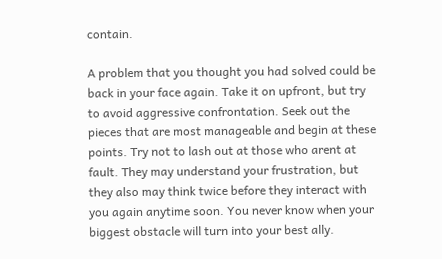contain.

A problem that you thought you had solved could be back in your face again. Take it on upfront, but try to avoid aggressive confrontation. Seek out the pieces that are most manageable and begin at these points. Try not to lash out at those who arent at fault. They may understand your frustration, but they also may think twice before they interact with you again anytime soon. You never know when your biggest obstacle will turn into your best ally.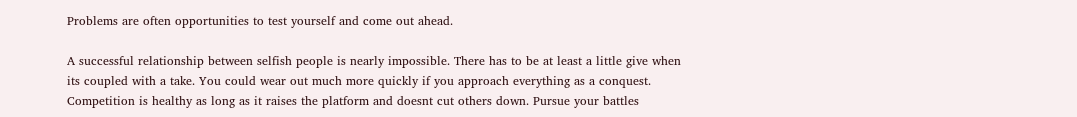Problems are often opportunities to test yourself and come out ahead.

A successful relationship between selfish people is nearly impossible. There has to be at least a little give when its coupled with a take. You could wear out much more quickly if you approach everything as a conquest. Competition is healthy as long as it raises the platform and doesnt cut others down. Pursue your battles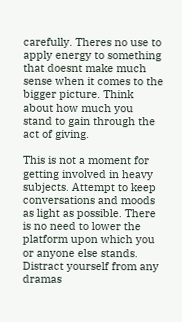carefully. Theres no use to apply energy to something that doesnt make much sense when it comes to the bigger picture. Think about how much you stand to gain through the act of giving.

This is not a moment for getting involved in heavy subjects. Attempt to keep conversations and moods as light as possible. There is no need to lower the platform upon which you or anyone else stands. Distract yourself from any dramas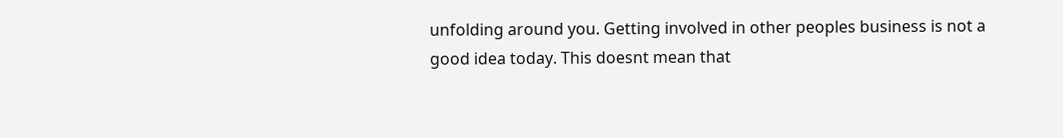unfolding around you. Getting involved in other peoples business is not a good idea today. This doesnt mean that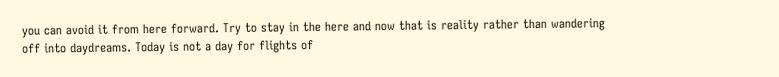you can avoid it from here forward. Try to stay in the here and now that is reality rather than wandering off into daydreams. Today is not a day for flights of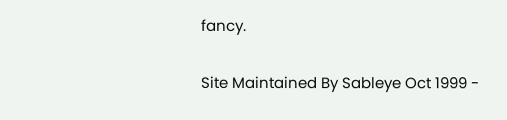fancy.

Site Maintained By Sableye Oct 1999 -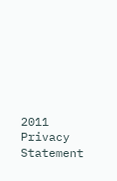2011 Privacy Statement